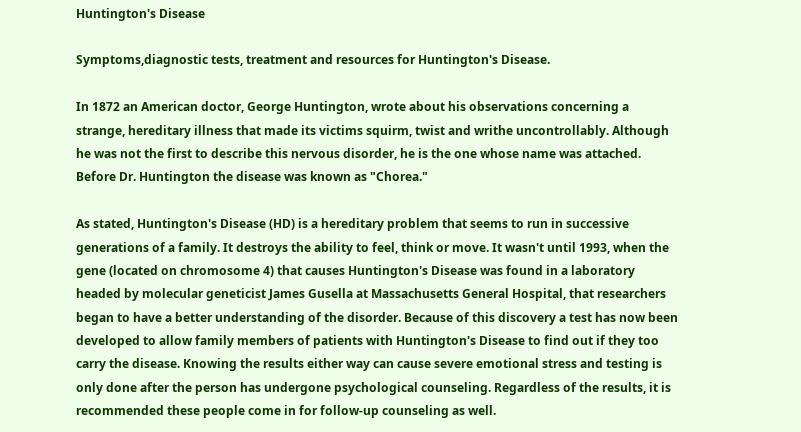Huntington's Disease

Symptoms,diagnostic tests, treatment and resources for Huntington's Disease.

In 1872 an American doctor, George Huntington, wrote about his observations concerning a strange, hereditary illness that made its victims squirm, twist and writhe uncontrollably. Although he was not the first to describe this nervous disorder, he is the one whose name was attached. Before Dr. Huntington the disease was known as "Chorea."

As stated, Huntington's Disease (HD) is a hereditary problem that seems to run in successive generations of a family. It destroys the ability to feel, think or move. It wasn't until 1993, when the gene (located on chromosome 4) that causes Huntington's Disease was found in a laboratory headed by molecular geneticist James Gusella at Massachusetts General Hospital, that researchers began to have a better understanding of the disorder. Because of this discovery a test has now been developed to allow family members of patients with Huntington's Disease to find out if they too carry the disease. Knowing the results either way can cause severe emotional stress and testing is only done after the person has undergone psychological counseling. Regardless of the results, it is recommended these people come in for follow-up counseling as well.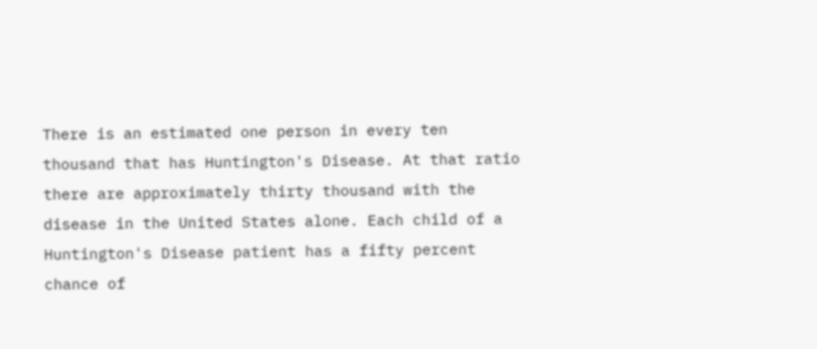There is an estimated one person in every ten thousand that has Huntington's Disease. At that ratio there are approximately thirty thousand with the disease in the United States alone. Each child of a Huntington's Disease patient has a fifty percent chance of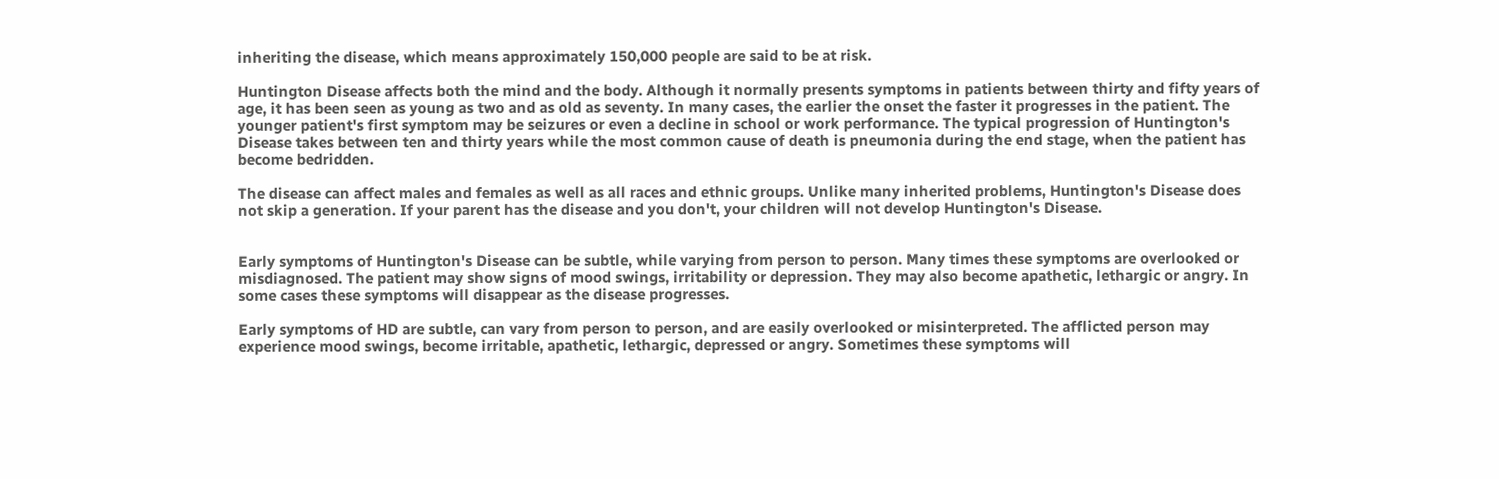inheriting the disease, which means approximately 150,000 people are said to be at risk.

Huntington Disease affects both the mind and the body. Although it normally presents symptoms in patients between thirty and fifty years of age, it has been seen as young as two and as old as seventy. In many cases, the earlier the onset the faster it progresses in the patient. The younger patient's first symptom may be seizures or even a decline in school or work performance. The typical progression of Huntington's Disease takes between ten and thirty years while the most common cause of death is pneumonia during the end stage, when the patient has become bedridden.

The disease can affect males and females as well as all races and ethnic groups. Unlike many inherited problems, Huntington's Disease does not skip a generation. If your parent has the disease and you don't, your children will not develop Huntington's Disease.


Early symptoms of Huntington's Disease can be subtle, while varying from person to person. Many times these symptoms are overlooked or misdiagnosed. The patient may show signs of mood swings, irritability or depression. They may also become apathetic, lethargic or angry. In some cases these symptoms will disappear as the disease progresses.

Early symptoms of HD are subtle, can vary from person to person, and are easily overlooked or misinterpreted. The afflicted person may experience mood swings, become irritable, apathetic, lethargic, depressed or angry. Sometimes these symptoms will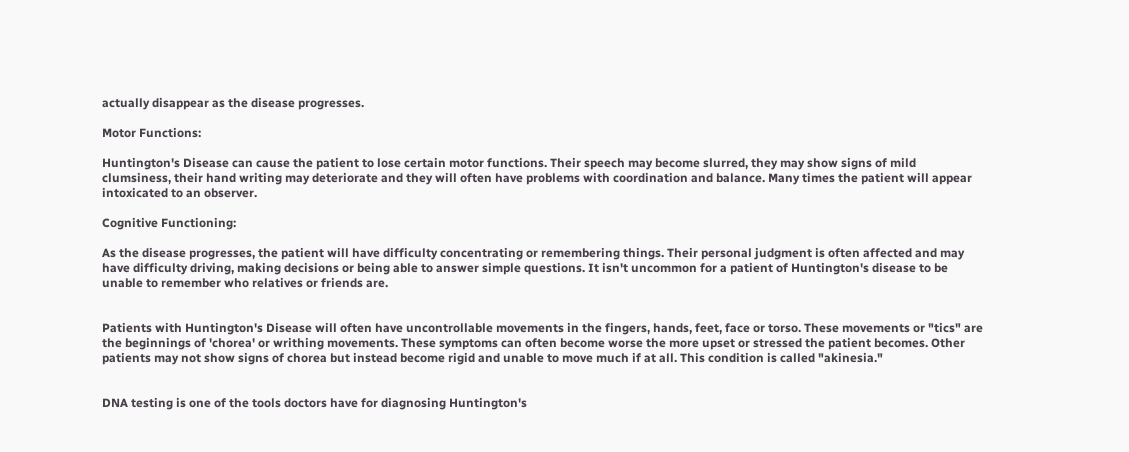actually disappear as the disease progresses.

Motor Functions:

Huntington's Disease can cause the patient to lose certain motor functions. Their speech may become slurred, they may show signs of mild clumsiness, their hand writing may deteriorate and they will often have problems with coordination and balance. Many times the patient will appear intoxicated to an observer.

Cognitive Functioning:

As the disease progresses, the patient will have difficulty concentrating or remembering things. Their personal judgment is often affected and may have difficulty driving, making decisions or being able to answer simple questions. It isn't uncommon for a patient of Huntington's disease to be unable to remember who relatives or friends are.


Patients with Huntington's Disease will often have uncontrollable movements in the fingers, hands, feet, face or torso. These movements or "tics" are the beginnings of 'chorea' or writhing movements. These symptoms can often become worse the more upset or stressed the patient becomes. Other patients may not show signs of chorea but instead become rigid and unable to move much if at all. This condition is called "akinesia."


DNA testing is one of the tools doctors have for diagnosing Huntington's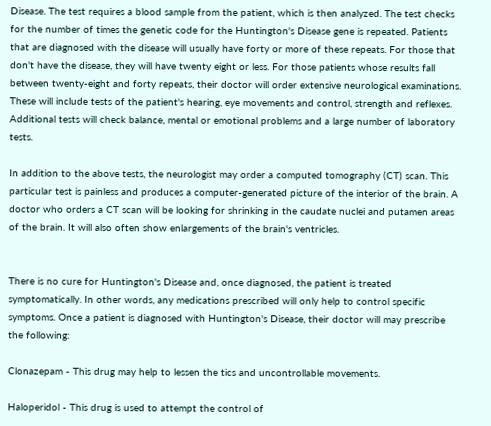Disease. The test requires a blood sample from the patient, which is then analyzed. The test checks for the number of times the genetic code for the Huntington's Disease gene is repeated. Patients that are diagnosed with the disease will usually have forty or more of these repeats. For those that don't have the disease, they will have twenty eight or less. For those patients whose results fall between twenty-eight and forty repeats, their doctor will order extensive neurological examinations. These will include tests of the patient's hearing, eye movements and control, strength and reflexes. Additional tests will check balance, mental or emotional problems and a large number of laboratory tests.

In addition to the above tests, the neurologist may order a computed tomography (CT) scan. This particular test is painless and produces a computer-generated picture of the interior of the brain. A doctor who orders a CT scan will be looking for shrinking in the caudate nuclei and putamen areas of the brain. It will also often show enlargements of the brain's ventricles.


There is no cure for Huntington's Disease and, once diagnosed, the patient is treated symptomatically. In other words, any medications prescribed will only help to control specific symptoms. Once a patient is diagnosed with Huntington's Disease, their doctor will may prescribe the following:

Clonazepam - This drug may help to lessen the tics and uncontrollable movements.

Haloperidol - This drug is used to attempt the control of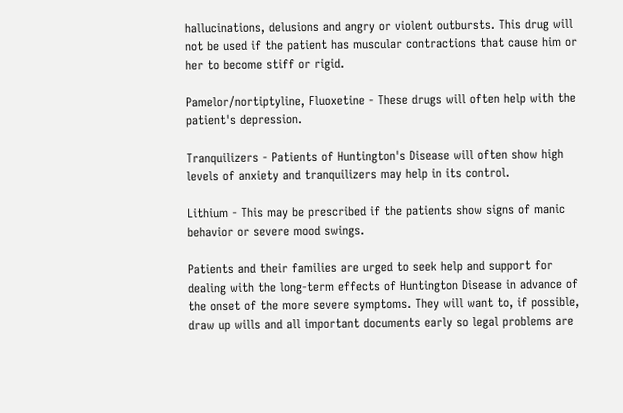hallucinations, delusions and angry or violent outbursts. This drug will not be used if the patient has muscular contractions that cause him or her to become stiff or rigid.

Pamelor/nortiptyline, Fluoxetine - These drugs will often help with the patient's depression.

Tranquilizers - Patients of Huntington's Disease will often show high levels of anxiety and tranquilizers may help in its control.

Lithium - This may be prescribed if the patients show signs of manic behavior or severe mood swings.

Patients and their families are urged to seek help and support for dealing with the long-term effects of Huntington Disease in advance of the onset of the more severe symptoms. They will want to, if possible, draw up wills and all important documents early so legal problems are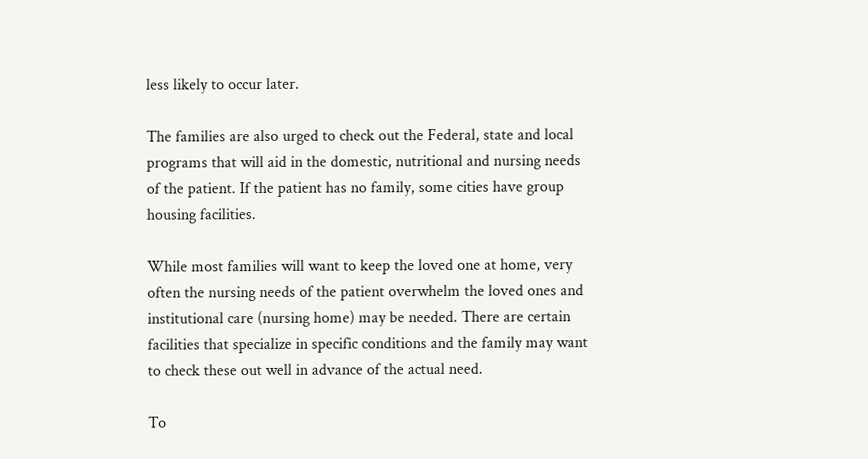less likely to occur later.

The families are also urged to check out the Federal, state and local programs that will aid in the domestic, nutritional and nursing needs of the patient. If the patient has no family, some cities have group housing facilities.

While most families will want to keep the loved one at home, very often the nursing needs of the patient overwhelm the loved ones and institutional care (nursing home) may be needed. There are certain facilities that specialize in specific conditions and the family may want to check these out well in advance of the actual need.

To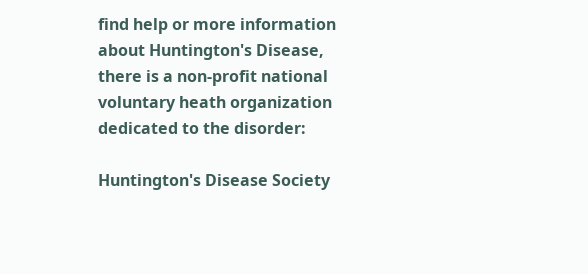find help or more information about Huntington's Disease, there is a non-profit national voluntary heath organization dedicated to the disorder:

Huntington's Disease Society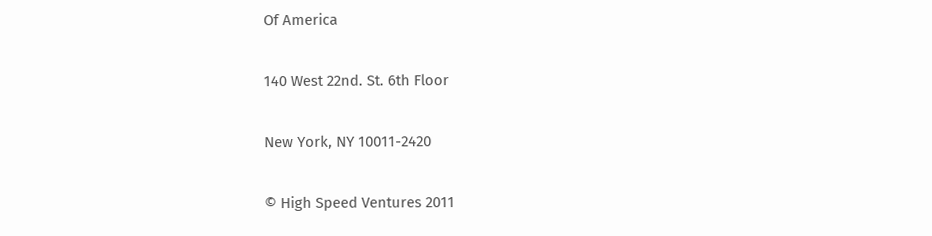Of America

140 West 22nd. St. 6th Floor

New York, NY 10011-2420

© High Speed Ventures 2011